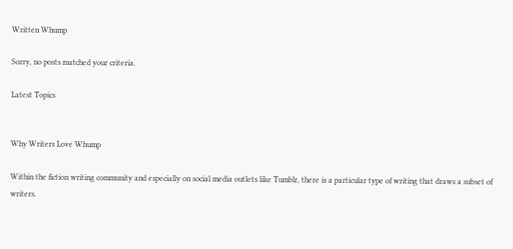Written Whump

Sorry, no posts matched your criteria.

Latest Topics


Why Writers Love Whump

Within the fiction writing community and especially on social media outlets like Tumblr, there is a particular type of writing that draws a subset of writers.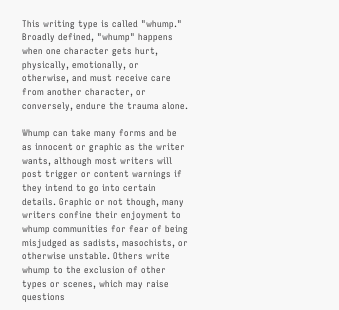This writing type is called "whump." Broadly defined, "whump" happens when one character gets hurt, physically, emotionally, or otherwise, and must receive care from another character, or conversely, endure the trauma alone.

Whump can take many forms and be as innocent or graphic as the writer wants, although most writers will post trigger or content warnings if they intend to go into certain details. Graphic or not though, many writers confine their enjoyment to whump communities for fear of being misjudged as sadists, masochists, or otherwise unstable. Others write whump to the exclusion of other types or scenes, which may raise questions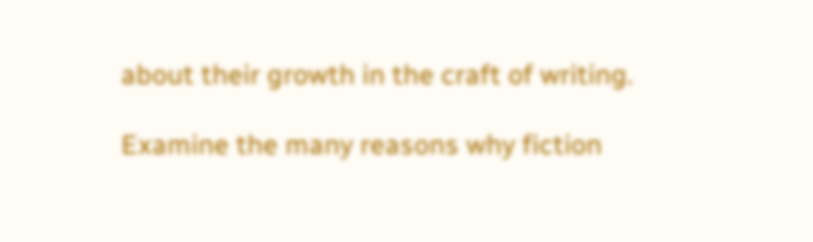about their growth in the craft of writing.

Examine the many reasons why fiction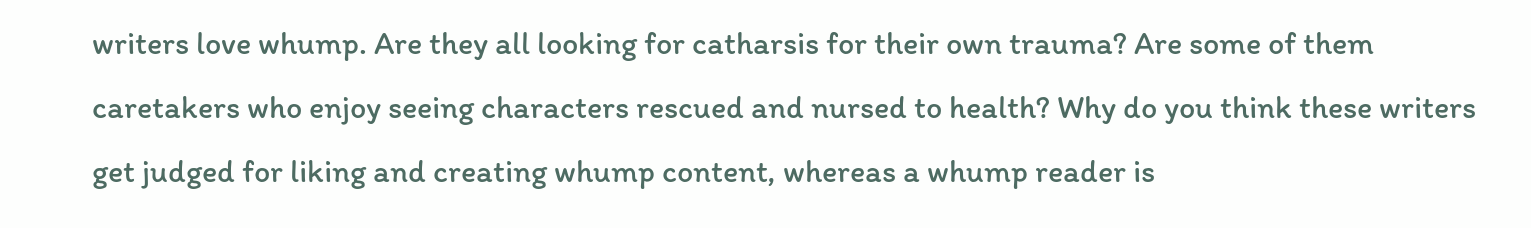writers love whump. Are they all looking for catharsis for their own trauma? Are some of them caretakers who enjoy seeing characters rescued and nursed to health? Why do you think these writers get judged for liking and creating whump content, whereas a whump reader is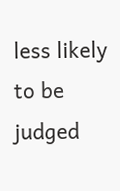less likely to be judged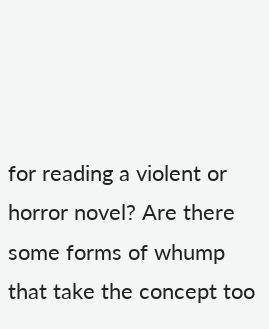for reading a violent or horror novel? Are there some forms of whump that take the concept too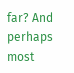far? And perhaps most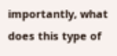importantly, what does this type of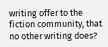writing offer to the fiction community, that no other writing does?